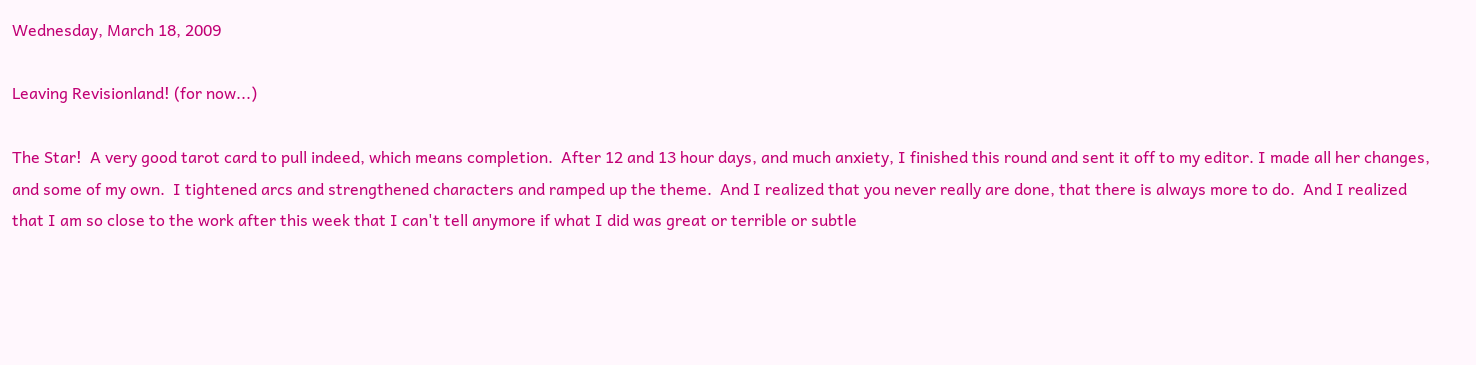Wednesday, March 18, 2009

Leaving Revisionland! (for now...)

The Star!  A very good tarot card to pull indeed, which means completion.  After 12 and 13 hour days, and much anxiety, I finished this round and sent it off to my editor. I made all her changes, and some of my own.  I tightened arcs and strengthened characters and ramped up the theme.  And I realized that you never really are done, that there is always more to do.  And I realized that I am so close to the work after this week that I can't tell anymore if what I did was great or terrible or subtle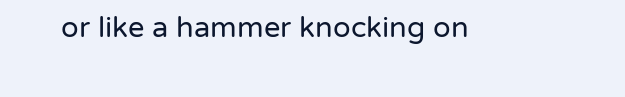or like a hammer knocking on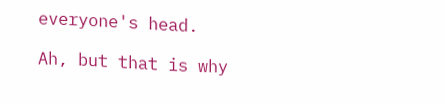everyone's head.

Ah, but that is why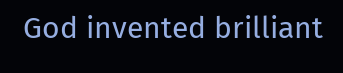God invented brilliant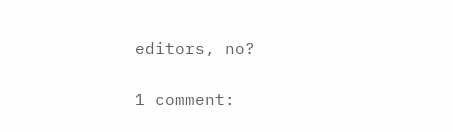editors, no?

1 comment: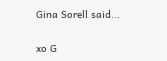Gina Sorell said...

xo G